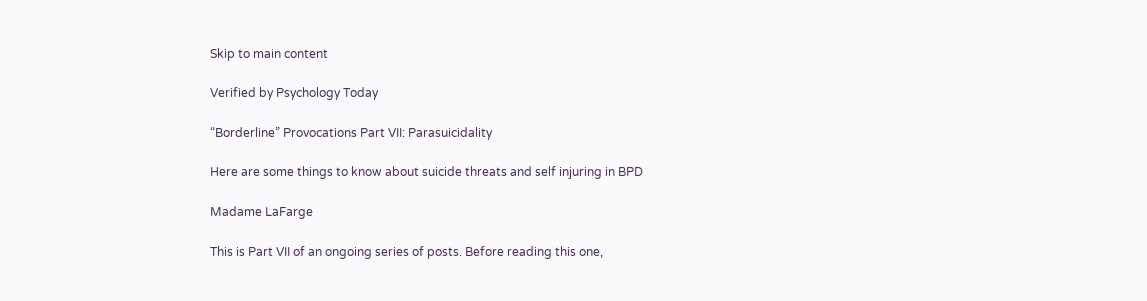Skip to main content

Verified by Psychology Today

“Borderline” Provocations Part VII: Parasuicidality

Here are some things to know about suicide threats and self injuring in BPD

Madame LaFarge

This is Part VII of an ongoing series of posts. Before reading this one,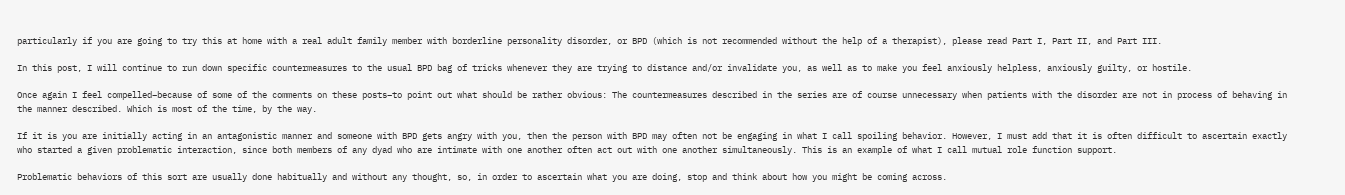particularly if you are going to try this at home with a real adult family member with borderline personality disorder, or BPD (which is not recommended without the help of a therapist), please read Part I, Part II, and Part III.

In this post, I will continue to run down specific countermeasures to the usual BPD bag of tricks whenever they are trying to distance and/or invalidate you, as well as to make you feel anxiously helpless, anxiously guilty, or hostile.

Once again I feel compelled–because of some of the comments on these posts–to point out what should be rather obvious: The countermeasures described in the series are of course unnecessary when patients with the disorder are not in process of behaving in the manner described. Which is most of the time, by the way.

If it is you are initially acting in an antagonistic manner and someone with BPD gets angry with you, then the person with BPD may often not be engaging in what I call spoiling behavior. However, I must add that it is often difficult to ascertain exactly who started a given problematic interaction, since both members of any dyad who are intimate with one another often act out with one another simultaneously. This is an example of what I call mutual role function support.

Problematic behaviors of this sort are usually done habitually and without any thought, so, in order to ascertain what you are doing, stop and think about how you might be coming across.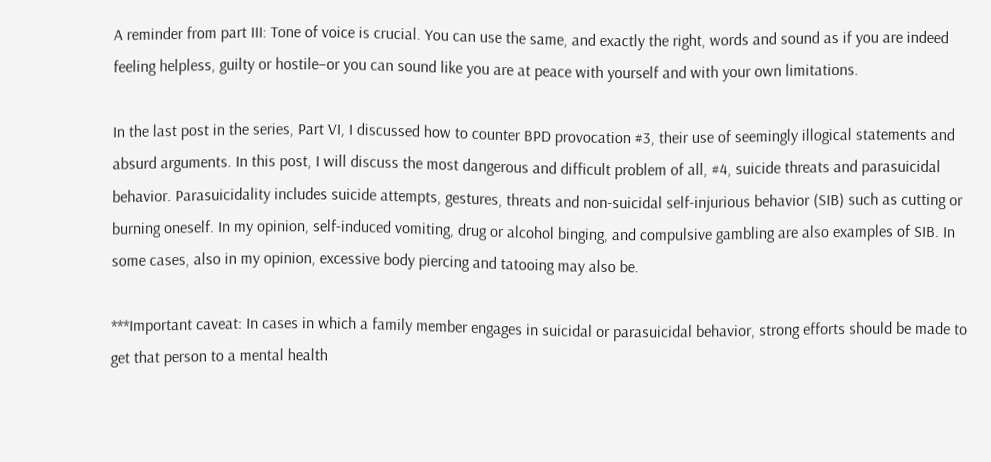A reminder from part III: Tone of voice is crucial. You can use the same, and exactly the right, words and sound as if you are indeed feeling helpless, guilty or hostile–or you can sound like you are at peace with yourself and with your own limitations.

In the last post in the series, Part VI, I discussed how to counter BPD provocation #3, their use of seemingly illogical statements and absurd arguments. In this post, I will discuss the most dangerous and difficult problem of all, #4, suicide threats and parasuicidal behavior. Parasuicidality includes suicide attempts, gestures, threats and non-suicidal self-injurious behavior (SIB) such as cutting or burning oneself. In my opinion, self-induced vomiting, drug or alcohol binging, and compulsive gambling are also examples of SIB. In some cases, also in my opinion, excessive body piercing and tatooing may also be.

***Important caveat: In cases in which a family member engages in suicidal or parasuicidal behavior, strong efforts should be made to get that person to a mental health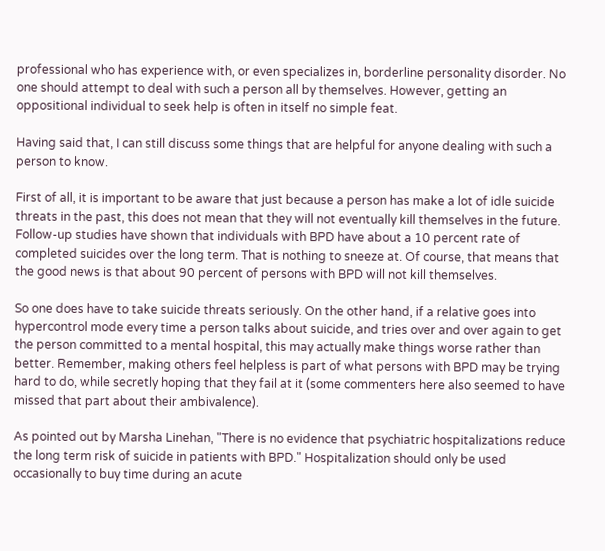professional who has experience with, or even specializes in, borderline personality disorder. No one should attempt to deal with such a person all by themselves. However, getting an oppositional individual to seek help is often in itself no simple feat.

Having said that, I can still discuss some things that are helpful for anyone dealing with such a person to know.

First of all, it is important to be aware that just because a person has make a lot of idle suicide threats in the past, this does not mean that they will not eventually kill themselves in the future. Follow-up studies have shown that individuals with BPD have about a 10 percent rate of completed suicides over the long term. That is nothing to sneeze at. Of course, that means that the good news is that about 90 percent of persons with BPD will not kill themselves.

So one does have to take suicide threats seriously. On the other hand, if a relative goes into hypercontrol mode every time a person talks about suicide, and tries over and over again to get the person committed to a mental hospital, this may actually make things worse rather than better. Remember, making others feel helpless is part of what persons with BPD may be trying hard to do, while secretly hoping that they fail at it (some commenters here also seemed to have missed that part about their ambivalence).

As pointed out by Marsha Linehan, "There is no evidence that psychiatric hospitalizations reduce the long term risk of suicide in patients with BPD." Hospitalization should only be used occasionally to buy time during an acute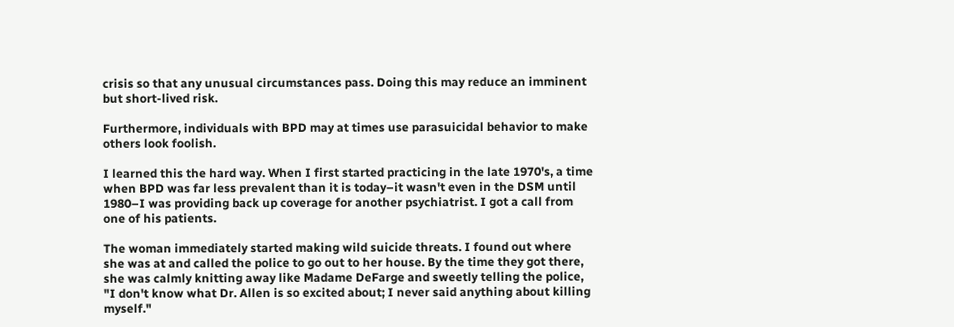crisis so that any unusual circumstances pass. Doing this may reduce an imminent but short-lived risk.

Furthermore, individuals with BPD may at times use parasuicidal behavior to make others look foolish.

I learned this the hard way. When I first started practicing in the late 1970's, a time when BPD was far less prevalent than it is today–it wasn't even in the DSM until 1980–I was providing back up coverage for another psychiatrist. I got a call from one of his patients.

The woman immediately started making wild suicide threats. I found out where she was at and called the police to go out to her house. By the time they got there, she was calmly knitting away like Madame DeFarge and sweetly telling the police, "I don't know what Dr. Allen is so excited about; I never said anything about killing myself."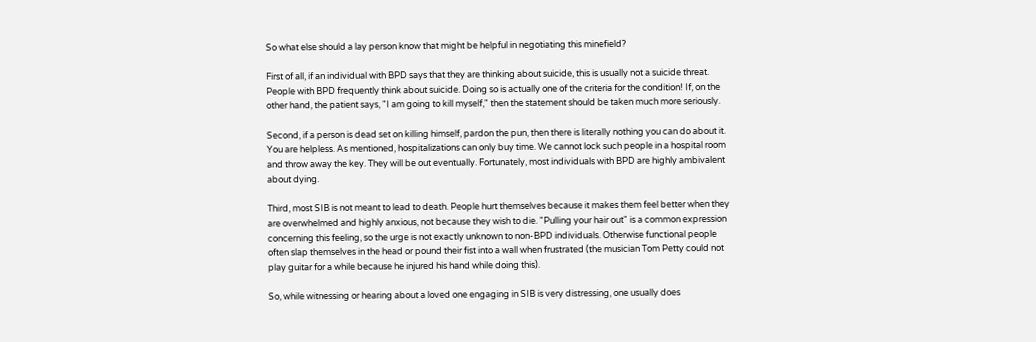So what else should a lay person know that might be helpful in negotiating this minefield?

First of all, if an individual with BPD says that they are thinking about suicide, this is usually not a suicide threat. People with BPD frequently think about suicide. Doing so is actually one of the criteria for the condition! If, on the other hand, the patient says, "I am going to kill myself," then the statement should be taken much more seriously.

Second, if a person is dead set on killing himself, pardon the pun, then there is literally nothing you can do about it. You are helpless. As mentioned, hospitalizations can only buy time. We cannot lock such people in a hospital room and throw away the key. They will be out eventually. Fortunately, most individuals with BPD are highly ambivalent about dying.

Third, most SIB is not meant to lead to death. People hurt themselves because it makes them feel better when they are overwhelmed and highly anxious, not because they wish to die. "Pulling your hair out" is a common expression concerning this feeling, so the urge is not exactly unknown to non-BPD individuals. Otherwise functional people often slap themselves in the head or pound their fist into a wall when frustrated (the musician Tom Petty could not play guitar for a while because he injured his hand while doing this).

So, while witnessing or hearing about a loved one engaging in SIB is very distressing, one usually does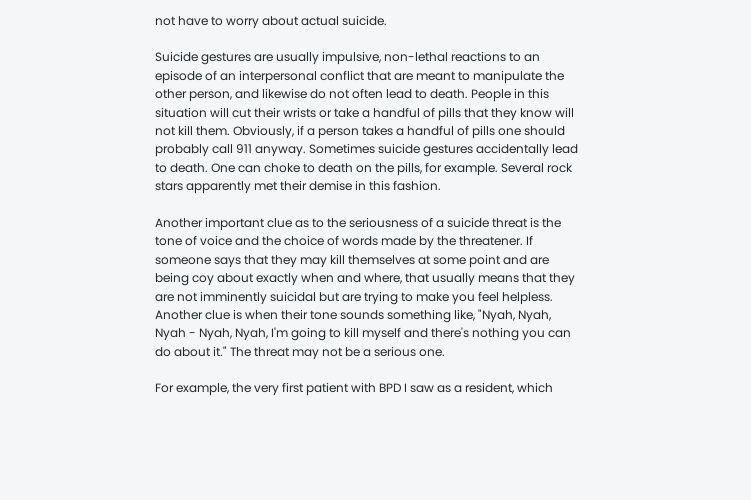not have to worry about actual suicide.

Suicide gestures are usually impulsive, non-lethal reactions to an episode of an interpersonal conflict that are meant to manipulate the other person, and likewise do not often lead to death. People in this situation will cut their wrists or take a handful of pills that they know will not kill them. Obviously, if a person takes a handful of pills one should probably call 911 anyway. Sometimes suicide gestures accidentally lead to death. One can choke to death on the pills, for example. Several rock stars apparently met their demise in this fashion.

Another important clue as to the seriousness of a suicide threat is the tone of voice and the choice of words made by the threatener. If someone says that they may kill themselves at some point and are being coy about exactly when and where, that usually means that they are not imminently suicidal but are trying to make you feel helpless. Another clue is when their tone sounds something like, "Nyah, Nyah, Nyah - Nyah, Nyah, I'm going to kill myself and there's nothing you can do about it." The threat may not be a serious one.

For example, the very first patient with BPD I saw as a resident, which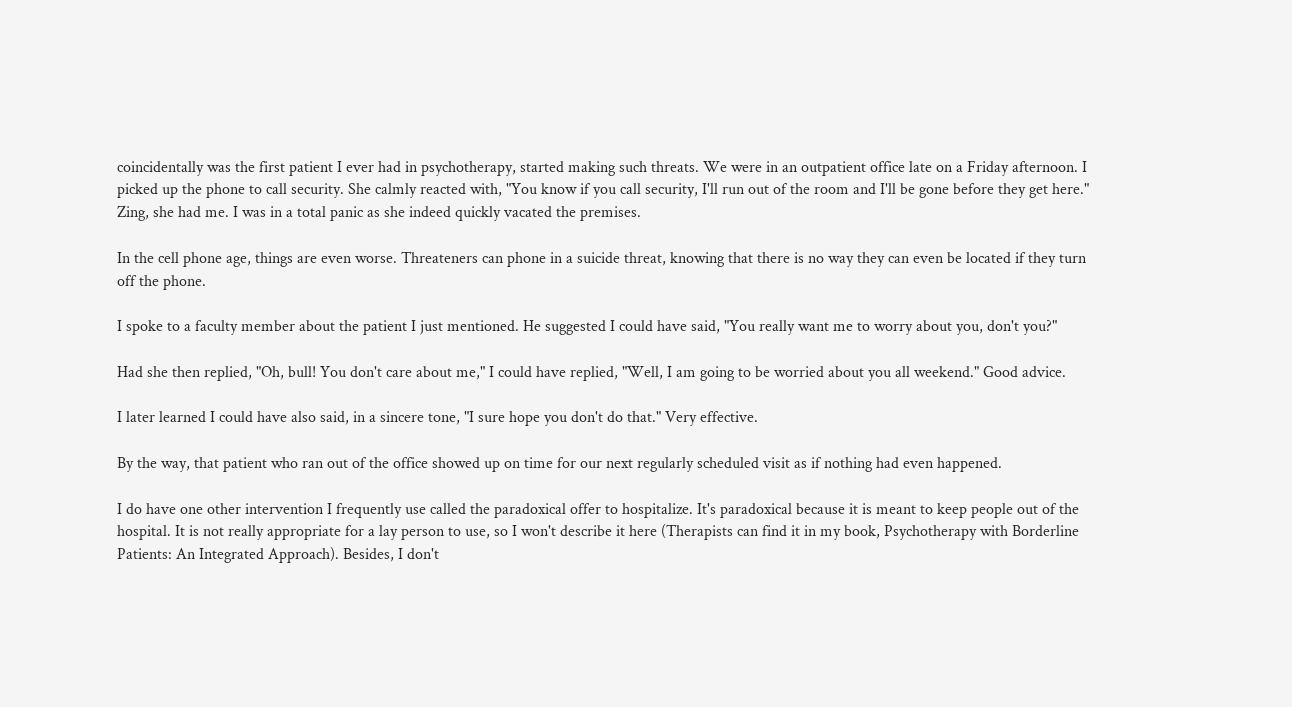coincidentally was the first patient I ever had in psychotherapy, started making such threats. We were in an outpatient office late on a Friday afternoon. I picked up the phone to call security. She calmly reacted with, "You know if you call security, I'll run out of the room and I'll be gone before they get here." Zing, she had me. I was in a total panic as she indeed quickly vacated the premises.

In the cell phone age, things are even worse. Threateners can phone in a suicide threat, knowing that there is no way they can even be located if they turn off the phone.

I spoke to a faculty member about the patient I just mentioned. He suggested I could have said, "You really want me to worry about you, don't you?"

Had she then replied, "Oh, bull! You don't care about me," I could have replied, "Well, I am going to be worried about you all weekend." Good advice.

I later learned I could have also said, in a sincere tone, "I sure hope you don't do that." Very effective.

By the way, that patient who ran out of the office showed up on time for our next regularly scheduled visit as if nothing had even happened.

I do have one other intervention I frequently use called the paradoxical offer to hospitalize. It's paradoxical because it is meant to keep people out of the hospital. It is not really appropriate for a lay person to use, so I won't describe it here (Therapists can find it in my book, Psychotherapy with Borderline Patients: An Integrated Approach). Besides, I don't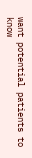want potential patients to know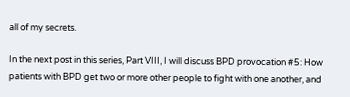all of my secrets.

In the next post in this series, Part VIII, I will discuss BPD provocation #5: How patients with BPD get two or more other people to fight with one another, and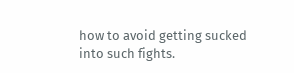how to avoid getting sucked into such fights.